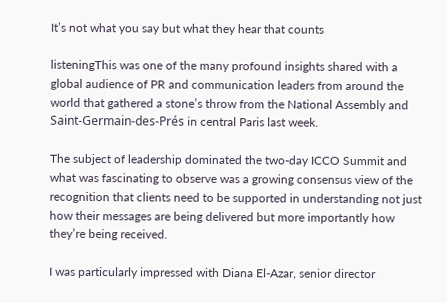It’s not what you say but what they hear that counts

listeningThis was one of the many profound insights shared with a global audience of PR and communication leaders from around the world that gathered a stone’s throw from the National Assembly and Saint-Germain-des-Prés in central Paris last week.

The subject of leadership dominated the two-day ICCO Summit and what was fascinating to observe was a growing consensus view of the recognition that clients need to be supported in understanding not just how their messages are being delivered but more importantly how they’re being received.

I was particularly impressed with Diana El-Azar, senior director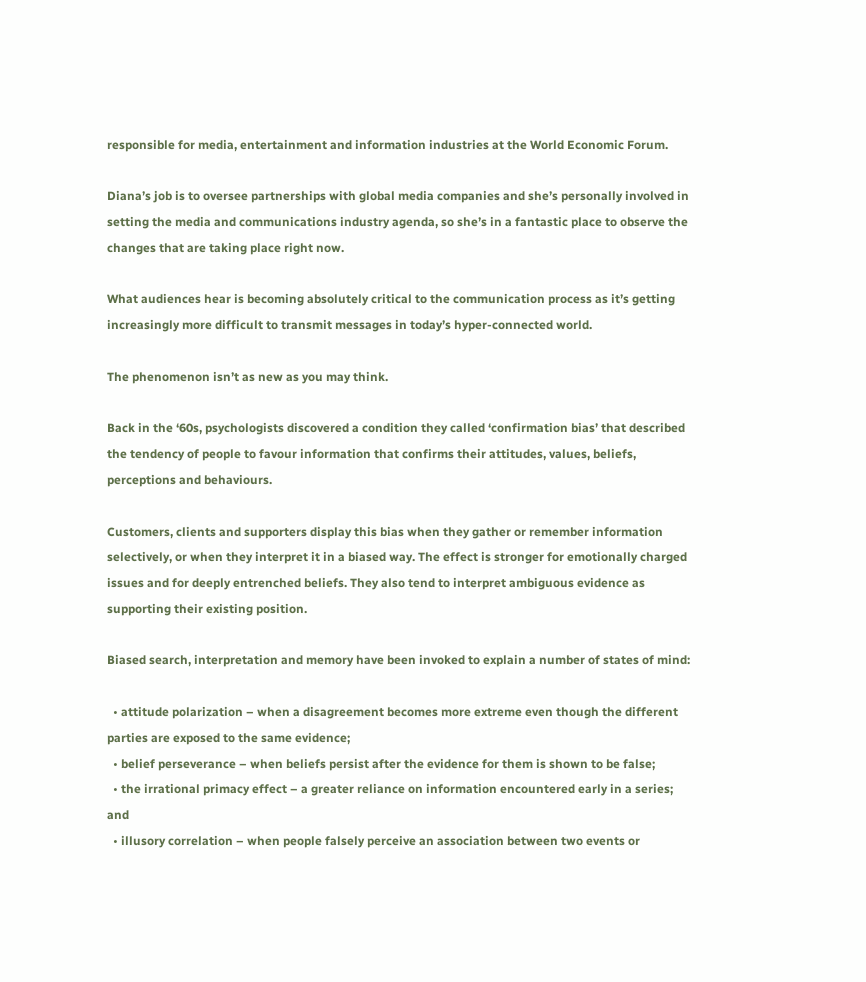responsible for media, entertainment and information industries at the World Economic Forum.

Diana’s job is to oversee partnerships with global media companies and she’s personally involved in setting the media and communications industry agenda, so she’s in a fantastic place to observe the changes that are taking place right now.

What audiences hear is becoming absolutely critical to the communication process as it’s getting increasingly more difficult to transmit messages in today’s hyper-connected world.

The phenomenon isn’t as new as you may think.

Back in the ‘60s, psychologists discovered a condition they called ‘confirmation bias’ that described the tendency of people to favour information that confirms their attitudes, values, beliefs, perceptions and behaviours.

Customers, clients and supporters display this bias when they gather or remember information selectively, or when they interpret it in a biased way. The effect is stronger for emotionally charged issues and for deeply entrenched beliefs. They also tend to interpret ambiguous evidence as supporting their existing position.

Biased search, interpretation and memory have been invoked to explain a number of states of mind:

  • attitude polarization – when a disagreement becomes more extreme even though the different parties are exposed to the same evidence;
  • belief perseverance – when beliefs persist after the evidence for them is shown to be false;
  • the irrational primacy effect – a greater reliance on information encountered early in a series; and
  • illusory correlation – when people falsely perceive an association between two events or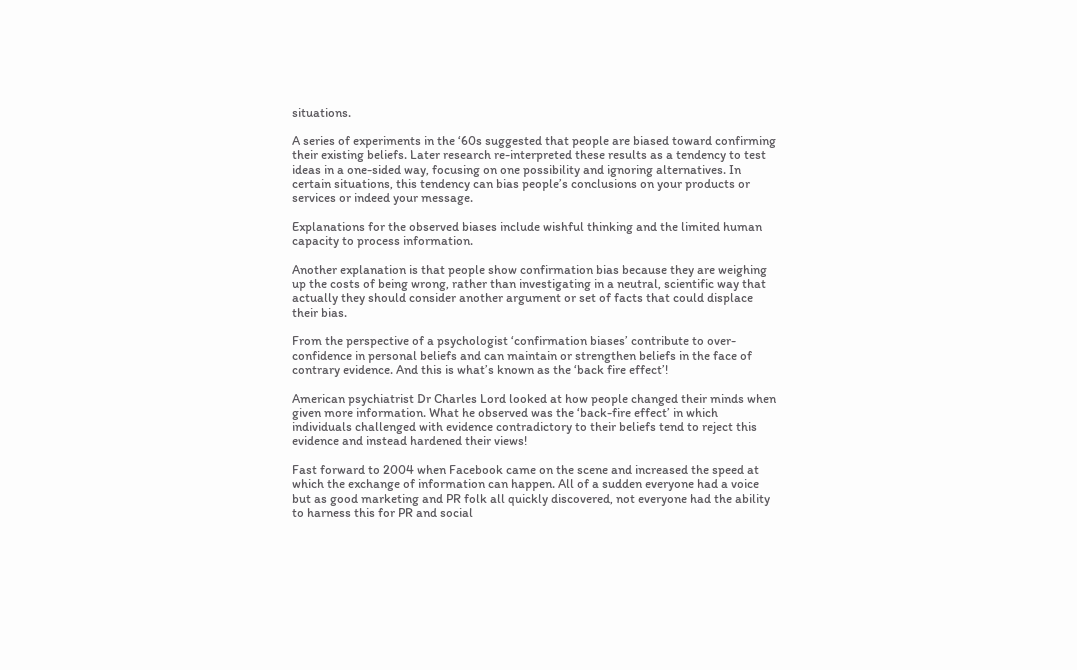situations.

A series of experiments in the ‘60s suggested that people are biased toward confirming their existing beliefs. Later research re-interpreted these results as a tendency to test ideas in a one-sided way, focusing on one possibility and ignoring alternatives. In certain situations, this tendency can bias people’s conclusions on your products or services or indeed your message.

Explanations for the observed biases include wishful thinking and the limited human capacity to process information.

Another explanation is that people show confirmation bias because they are weighing up the costs of being wrong, rather than investigating in a neutral, scientific way that actually they should consider another argument or set of facts that could displace their bias.

From the perspective of a psychologist ‘confirmation biases’ contribute to over-confidence in personal beliefs and can maintain or strengthen beliefs in the face of contrary evidence. And this is what’s known as the ‘back fire effect’!

American psychiatrist Dr Charles Lord looked at how people changed their minds when given more information. What he observed was the ‘back-fire effect’ in which individuals challenged with evidence contradictory to their beliefs tend to reject this evidence and instead hardened their views!

Fast forward to 2004 when Facebook came on the scene and increased the speed at which the exchange of information can happen. All of a sudden everyone had a voice but as good marketing and PR folk all quickly discovered, not everyone had the ability to harness this for PR and social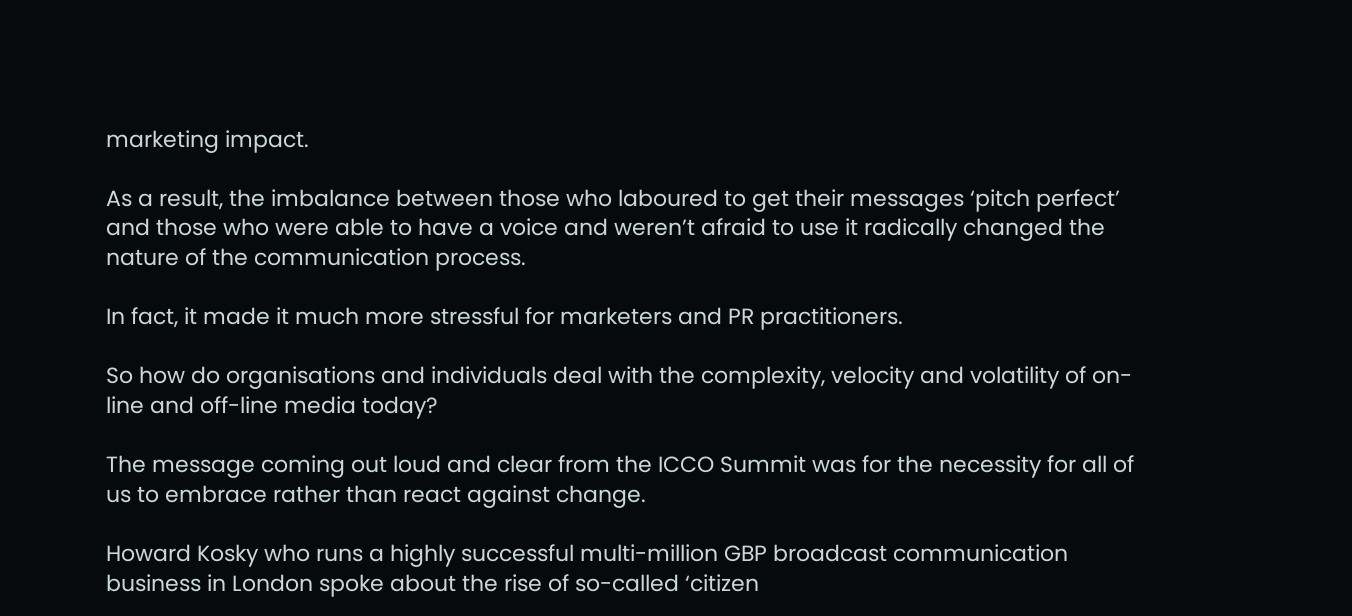marketing impact.

As a result, the imbalance between those who laboured to get their messages ‘pitch perfect’ and those who were able to have a voice and weren’t afraid to use it radically changed the nature of the communication process.

In fact, it made it much more stressful for marketers and PR practitioners.

So how do organisations and individuals deal with the complexity, velocity and volatility of on-line and off-line media today?

The message coming out loud and clear from the ICCO Summit was for the necessity for all of us to embrace rather than react against change.

Howard Kosky who runs a highly successful multi-million GBP broadcast communication business in London spoke about the rise of so-called ‘citizen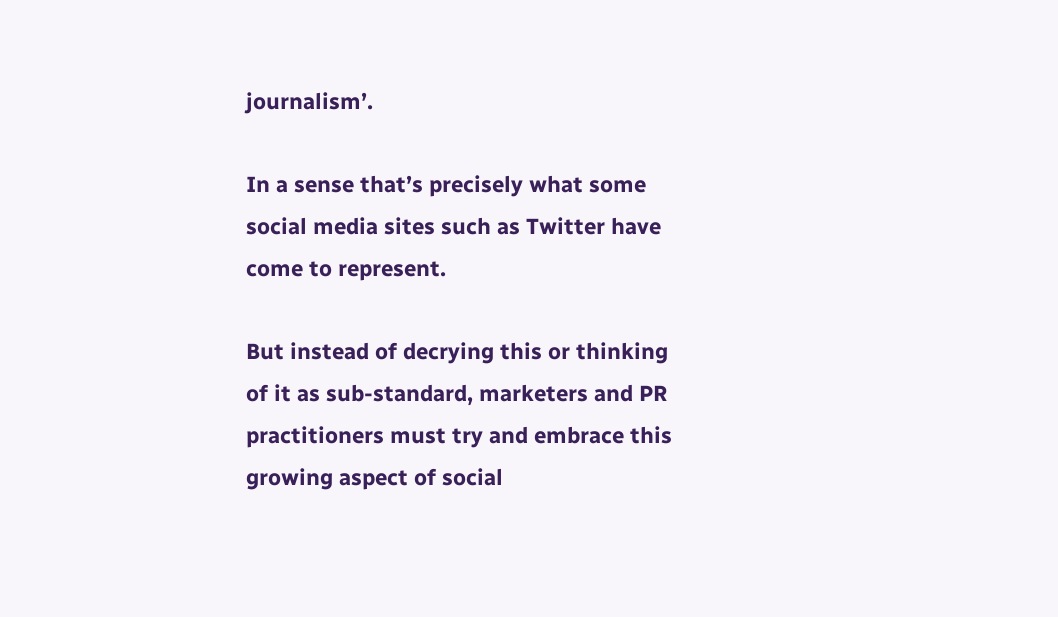journalism’.

In a sense that’s precisely what some social media sites such as Twitter have come to represent.

But instead of decrying this or thinking of it as sub-standard, marketers and PR practitioners must try and embrace this growing aspect of social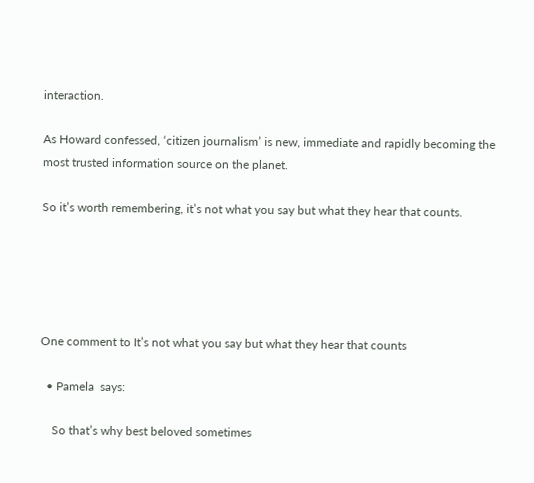interaction.

As Howard confessed, ‘citizen journalism’ is new, immediate and rapidly becoming the most trusted information source on the planet.

So it’s worth remembering, it’s not what you say but what they hear that counts.





One comment to It’s not what you say but what they hear that counts

  • Pamela  says:

    So that’s why best beloved sometimes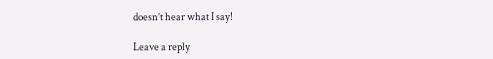doesn’t hear what I say!

Leave a reply